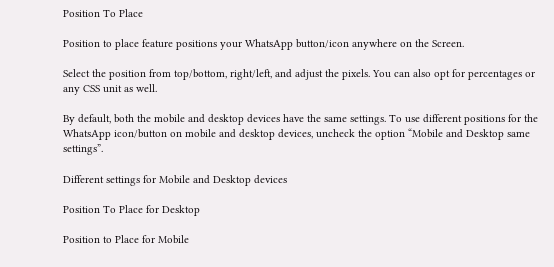Position To Place

Position to place feature positions your WhatsApp button/icon anywhere on the Screen.

Select the position from top/bottom, right/left, and adjust the pixels. You can also opt for percentages or any CSS unit as well.

By default, both the mobile and desktop devices have the same settings. To use different positions for the WhatsApp icon/button on mobile and desktop devices, uncheck the option “Mobile and Desktop same settings”.

Different settings for Mobile and Desktop devices

Position To Place for Desktop

Position to Place for Mobile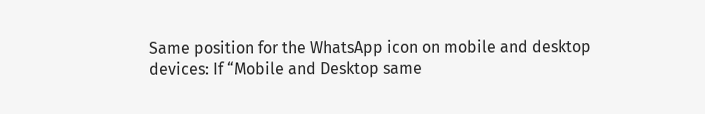Same position for the WhatsApp icon on mobile and desktop devices: If “Mobile and Desktop same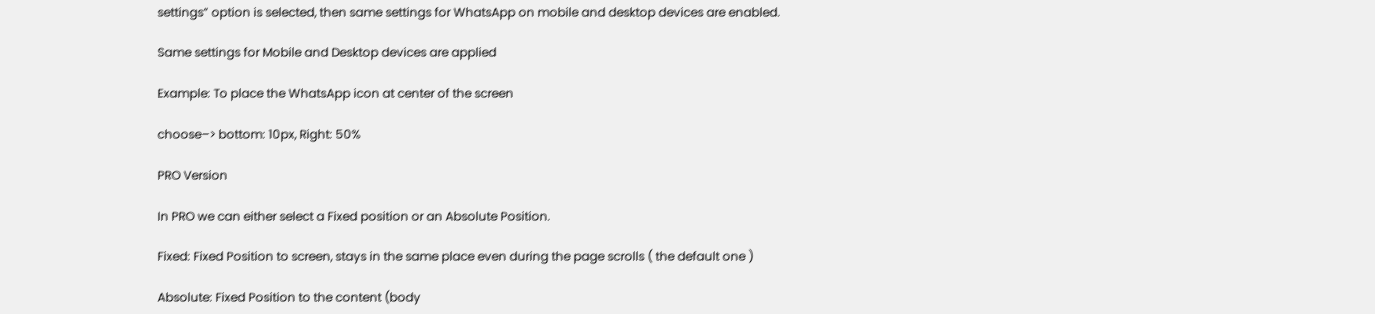settings” option is selected, then same settings for WhatsApp on mobile and desktop devices are enabled.

Same settings for Mobile and Desktop devices are applied

Example: To place the WhatsApp icon at center of the screen

choose–> bottom: 10px, Right: 50%

PRO Version

In PRO we can either select a Fixed position or an Absolute Position.

Fixed: Fixed Position to screen, stays in the same place even during the page scrolls ( the default one )

Absolute: Fixed Position to the content (body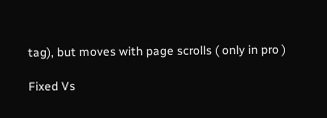tag), but moves with page scrolls ( only in pro )

Fixed Vs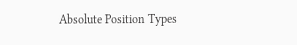Absolute Position Types